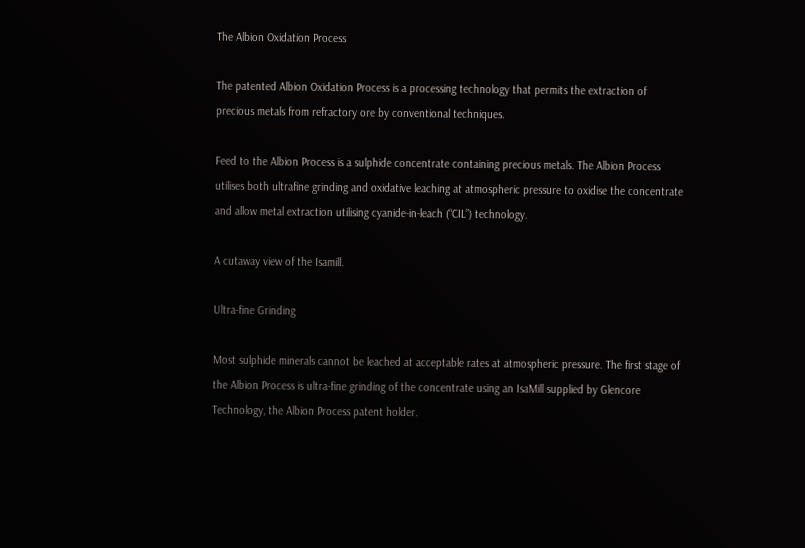The Albion Oxidation Process

The patented Albion Oxidation Process is a processing technology that permits the extraction of precious metals from refractory ore by conventional techniques.

Feed to the Albion Process is a sulphide concentrate containing precious metals. The Albion Process utilises both ultrafine grinding and oxidative leaching at atmospheric pressure to oxidise the concentrate and allow metal extraction utilising cyanide-in-leach (“CIL”) technology.

A cutaway view of the Isamill.

Ultra-fine Grinding

Most sulphide minerals cannot be leached at acceptable rates at atmospheric pressure. The first stage of the Albion Process is ultra-fine grinding of the concentrate using an IsaMill supplied by Glencore Technology, the Albion Process patent holder.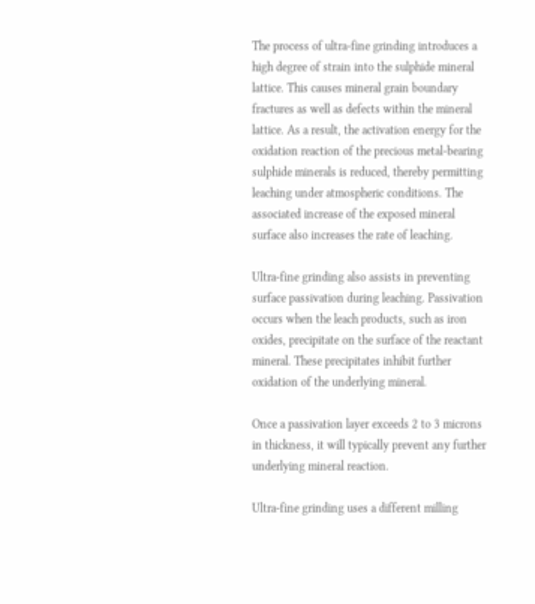The process of ultra-fine grinding introduces a high degree of strain into the sulphide mineral lattice. This causes mineral grain boundary fractures as well as defects within the mineral lattice. As a result, the activation energy for the oxidation reaction of the precious metal-bearing sulphide minerals is reduced, thereby permitting leaching under atmospheric conditions. The associated increase of the exposed mineral surface also increases the rate of leaching.

Ultra-fine grinding also assists in preventing surface passivation during leaching. Passivation occurs when the leach products, such as iron oxides, precipitate on the surface of the reactant mineral. These precipitates inhibit further oxidation of the underlying mineral.

Once a passivation layer exceeds 2 to 3 microns in thickness, it will typically prevent any further underlying mineral reaction.

Ultra-fine grinding uses a different milling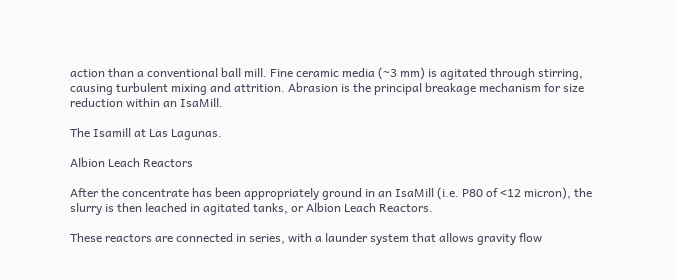action than a conventional ball mill. Fine ceramic media (~3 mm) is agitated through stirring, causing turbulent mixing and attrition. Abrasion is the principal breakage mechanism for size reduction within an IsaMill.

The Isamill at Las Lagunas.

Albion Leach Reactors

After the concentrate has been appropriately ground in an IsaMill (i.e. P80 of <12 micron), the slurry is then leached in agitated tanks, or Albion Leach Reactors.

These reactors are connected in series, with a launder system that allows gravity flow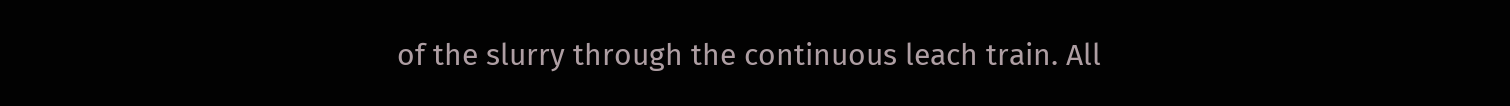of the slurry through the continuous leach train. All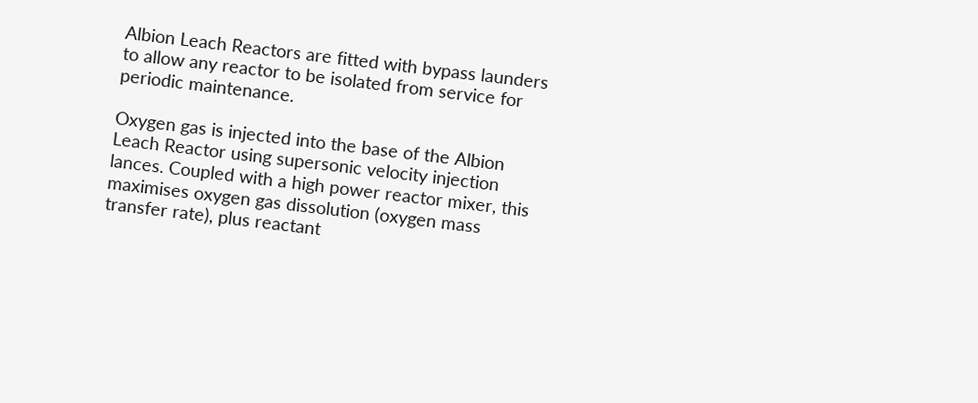Albion Leach Reactors are fitted with bypass launders to allow any reactor to be isolated from service for periodic maintenance.

Oxygen gas is injected into the base of the Albion Leach Reactor using supersonic velocity injection lances. Coupled with a high power reactor mixer, this maximises oxygen gas dissolution (oxygen mass transfer rate), plus reactant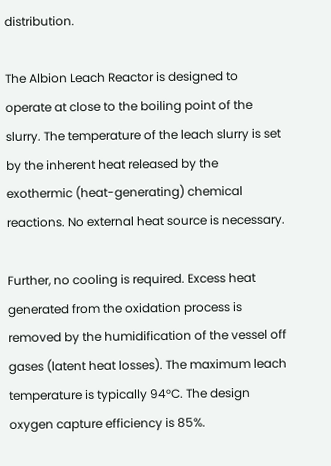distribution.

The Albion Leach Reactor is designed to operate at close to the boiling point of the slurry. The temperature of the leach slurry is set by the inherent heat released by the exothermic (heat-generating) chemical reactions. No external heat source is necessary.

Further, no cooling is required. Excess heat generated from the oxidation process is removed by the humidification of the vessel off gases (latent heat losses). The maximum leach temperature is typically 94°C. The design oxygen capture efficiency is 85%.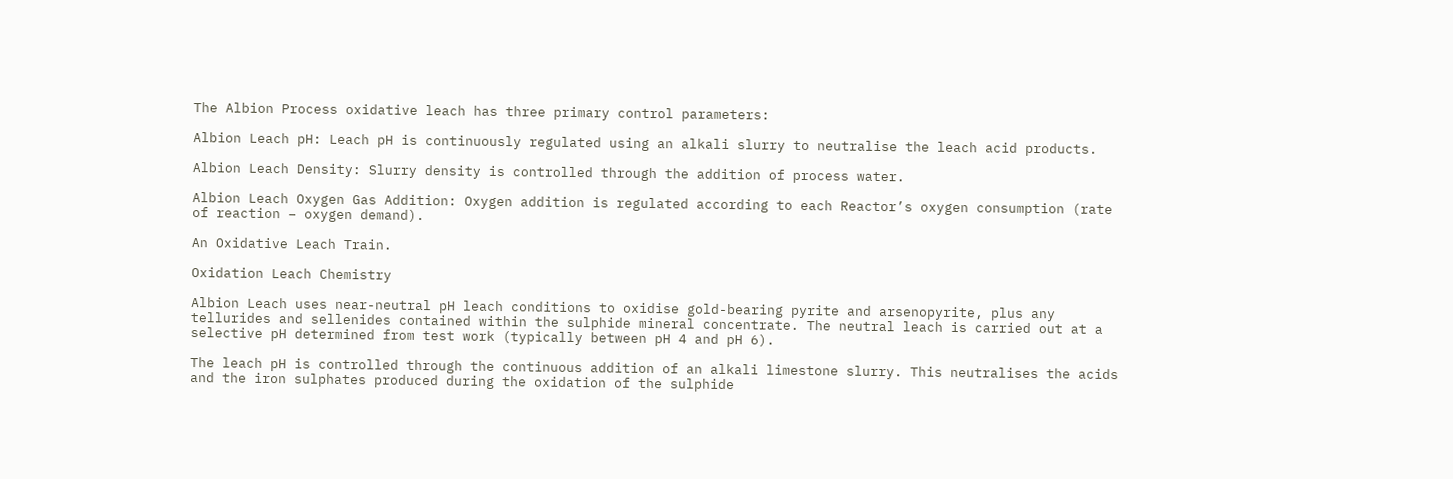The Albion Process oxidative leach has three primary control parameters:

Albion Leach pH: Leach pH is continuously regulated using an alkali slurry to neutralise the leach acid products.

Albion Leach Density: Slurry density is controlled through the addition of process water.

Albion Leach Oxygen Gas Addition: Oxygen addition is regulated according to each Reactor’s oxygen consumption (rate of reaction – oxygen demand).

An Oxidative Leach Train.

Oxidation Leach Chemistry

Albion Leach uses near-neutral pH leach conditions to oxidise gold-bearing pyrite and arsenopyrite, plus any tellurides and sellenides contained within the sulphide mineral concentrate. The neutral leach is carried out at a selective pH determined from test work (typically between pH 4 and pH 6).

The leach pH is controlled through the continuous addition of an alkali limestone slurry. This neutralises the acids and the iron sulphates produced during the oxidation of the sulphide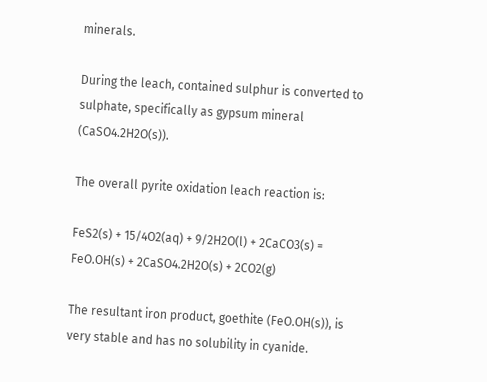minerals.

During the leach, contained sulphur is converted to sulphate, specifically as gypsum mineral (CaSO4.2H2O(s)).

The overall pyrite oxidation leach reaction is:

FeS2(s) + 15/4O2(aq) + 9/2H2O(l) + 2CaCO3(s) = FeO.OH(s) + 2CaSO4.2H2O(s) + 2CO2(g)

The resultant iron product, goethite (FeO.OH(s)), is very stable and has no solubility in cyanide.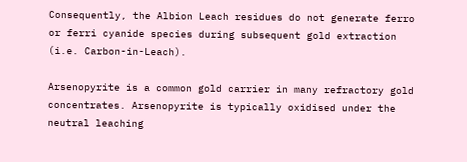Consequently, the Albion Leach residues do not generate ferro or ferri cyanide species during subsequent gold extraction (i.e. Carbon-in-Leach).

Arsenopyrite is a common gold carrier in many refractory gold concentrates. Arsenopyrite is typically oxidised under the neutral leaching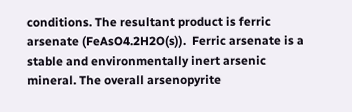conditions. The resultant product is ferric arsenate (FeAsO4.2H2O(s)).  Ferric arsenate is a stable and environmentally inert arsenic mineral. The overall arsenopyrite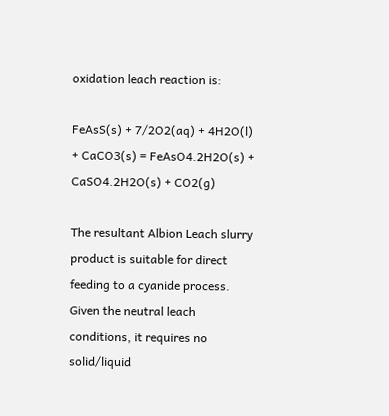oxidation leach reaction is:

FeAsS(s) + 7/2O2(aq) + 4H2O(l) + CaCO3(s) = FeAsO4.2H2O(s) + CaSO4.2H2O(s) + CO2(g)

The resultant Albion Leach slurry product is suitable for direct feeding to a cyanide process. Given the neutral leach conditions, it requires no solid/liquid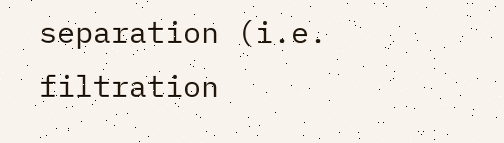separation (i.e. filtration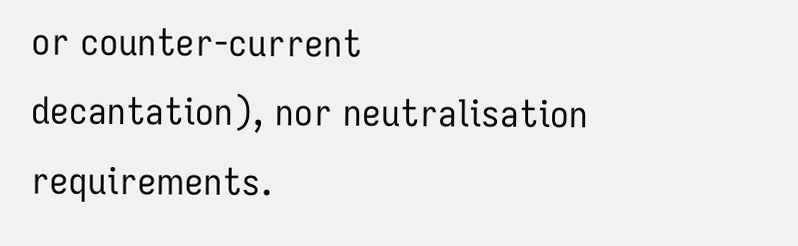or counter-current decantation), nor neutralisation requirements.